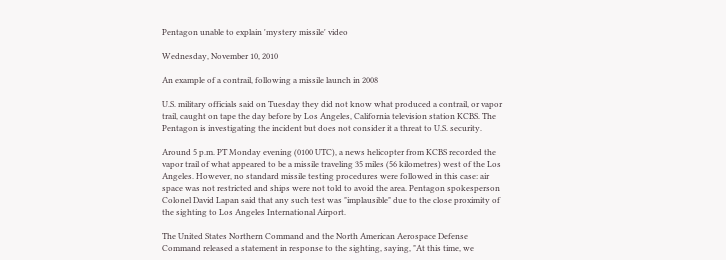Pentagon unable to explain 'mystery missile' video

Wednesday, November 10, 2010

An example of a contrail, following a missile launch in 2008

U.S. military officials said on Tuesday they did not know what produced a contrail, or vapor trail, caught on tape the day before by Los Angeles, California television station KCBS. The Pentagon is investigating the incident but does not consider it a threat to U.S. security.

Around 5 p.m. PT Monday evening (0100 UTC), a news helicopter from KCBS recorded the vapor trail of what appeared to be a missile traveling 35 miles (56 kilometres) west of the Los Angeles. However, no standard missile testing procedures were followed in this case: air space was not restricted and ships were not told to avoid the area. Pentagon spokesperson Colonel David Lapan said that any such test was "implausible" due to the close proximity of the sighting to Los Angeles International Airport.

The United States Northern Command and the North American Aerospace Defense Command released a statement in response to the sighting, saying, "At this time, we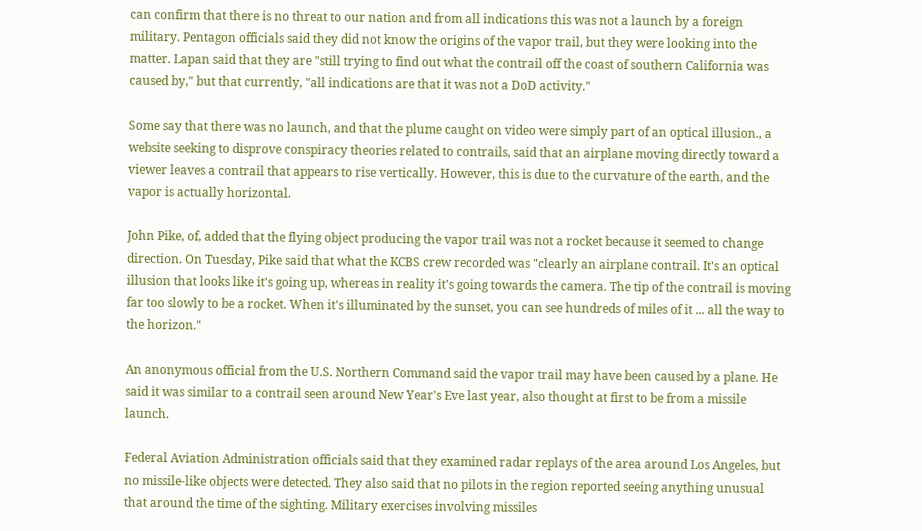can confirm that there is no threat to our nation and from all indications this was not a launch by a foreign military. Pentagon officials said they did not know the origins of the vapor trail, but they were looking into the matter. Lapan said that they are "still trying to find out what the contrail off the coast of southern California was caused by," but that currently, "all indications are that it was not a DoD activity."

Some say that there was no launch, and that the plume caught on video were simply part of an optical illusion., a website seeking to disprove conspiracy theories related to contrails, said that an airplane moving directly toward a viewer leaves a contrail that appears to rise vertically. However, this is due to the curvature of the earth, and the vapor is actually horizontal.

John Pike, of, added that the flying object producing the vapor trail was not a rocket because it seemed to change direction. On Tuesday, Pike said that what the KCBS crew recorded was "clearly an airplane contrail. It's an optical illusion that looks like it's going up, whereas in reality it's going towards the camera. The tip of the contrail is moving far too slowly to be a rocket. When it's illuminated by the sunset, you can see hundreds of miles of it ... all the way to the horizon."

An anonymous official from the U.S. Northern Command said the vapor trail may have been caused by a plane. He said it was similar to a contrail seen around New Year's Eve last year, also thought at first to be from a missile launch.

Federal Aviation Administration officials said that they examined radar replays of the area around Los Angeles, but no missile-like objects were detected. They also said that no pilots in the region reported seeing anything unusual that around the time of the sighting. Military exercises involving missiles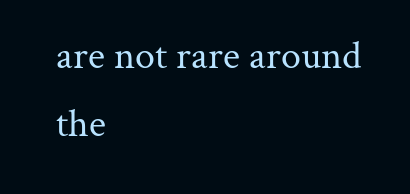are not rare around the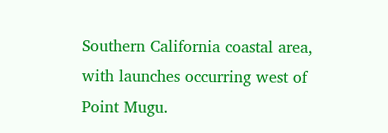Southern California coastal area, with launches occurring west of Point Mugu.